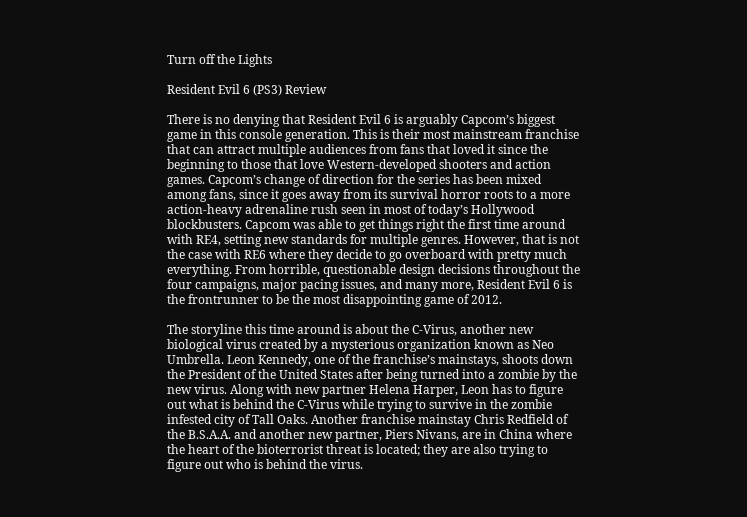Turn off the Lights

Resident Evil 6 (PS3) Review

There is no denying that Resident Evil 6 is arguably Capcom’s biggest game in this console generation. This is their most mainstream franchise that can attract multiple audiences from fans that loved it since the beginning to those that love Western-developed shooters and action games. Capcom’s change of direction for the series has been mixed among fans, since it goes away from its survival horror roots to a more action-heavy adrenaline rush seen in most of today’s Hollywood blockbusters. Capcom was able to get things right the first time around with RE4, setting new standards for multiple genres. However, that is not the case with RE6 where they decide to go overboard with pretty much everything. From horrible, questionable design decisions throughout the four campaigns, major pacing issues, and many more, Resident Evil 6 is the frontrunner to be the most disappointing game of 2012.

The storyline this time around is about the C-Virus, another new biological virus created by a mysterious organization known as Neo Umbrella. Leon Kennedy, one of the franchise’s mainstays, shoots down the President of the United States after being turned into a zombie by the new virus. Along with new partner Helena Harper, Leon has to figure out what is behind the C-Virus while trying to survive in the zombie infested city of Tall Oaks. Another franchise mainstay Chris Redfield of the B.S.A.A. and another new partner, Piers Nivans, are in China where the heart of the bioterrorist threat is located; they are also trying to figure out who is behind the virus.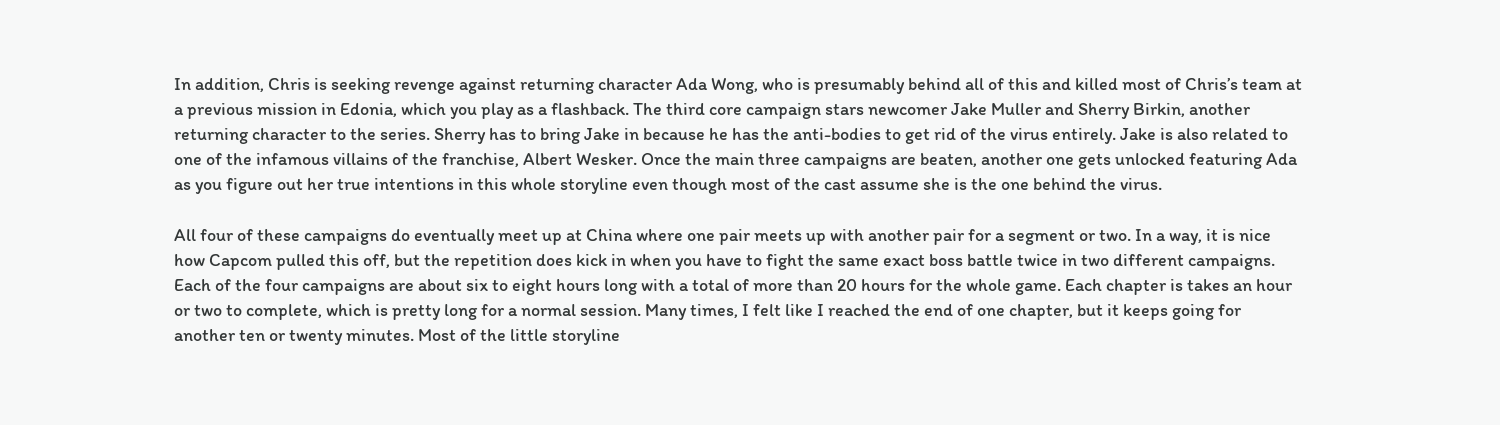In addition, Chris is seeking revenge against returning character Ada Wong, who is presumably behind all of this and killed most of Chris’s team at a previous mission in Edonia, which you play as a flashback. The third core campaign stars newcomer Jake Muller and Sherry Birkin, another returning character to the series. Sherry has to bring Jake in because he has the anti-bodies to get rid of the virus entirely. Jake is also related to one of the infamous villains of the franchise, Albert Wesker. Once the main three campaigns are beaten, another one gets unlocked featuring Ada as you figure out her true intentions in this whole storyline even though most of the cast assume she is the one behind the virus.

All four of these campaigns do eventually meet up at China where one pair meets up with another pair for a segment or two. In a way, it is nice how Capcom pulled this off, but the repetition does kick in when you have to fight the same exact boss battle twice in two different campaigns. Each of the four campaigns are about six to eight hours long with a total of more than 20 hours for the whole game. Each chapter is takes an hour or two to complete, which is pretty long for a normal session. Many times, I felt like I reached the end of one chapter, but it keeps going for another ten or twenty minutes. Most of the little storyline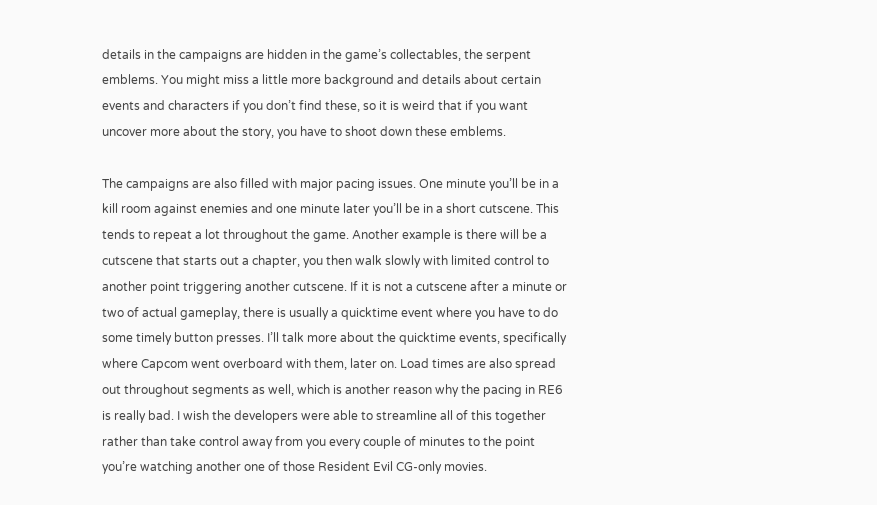details in the campaigns are hidden in the game’s collectables, the serpent emblems. You might miss a little more background and details about certain events and characters if you don’t find these, so it is weird that if you want uncover more about the story, you have to shoot down these emblems.

The campaigns are also filled with major pacing issues. One minute you’ll be in a kill room against enemies and one minute later you’ll be in a short cutscene. This tends to repeat a lot throughout the game. Another example is there will be a cutscene that starts out a chapter, you then walk slowly with limited control to another point triggering another cutscene. If it is not a cutscene after a minute or two of actual gameplay, there is usually a quicktime event where you have to do some timely button presses. I’ll talk more about the quicktime events, specifically where Capcom went overboard with them, later on. Load times are also spread out throughout segments as well, which is another reason why the pacing in RE6 is really bad. I wish the developers were able to streamline all of this together rather than take control away from you every couple of minutes to the point you’re watching another one of those Resident Evil CG-only movies.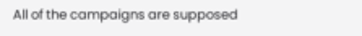All of the campaigns are supposed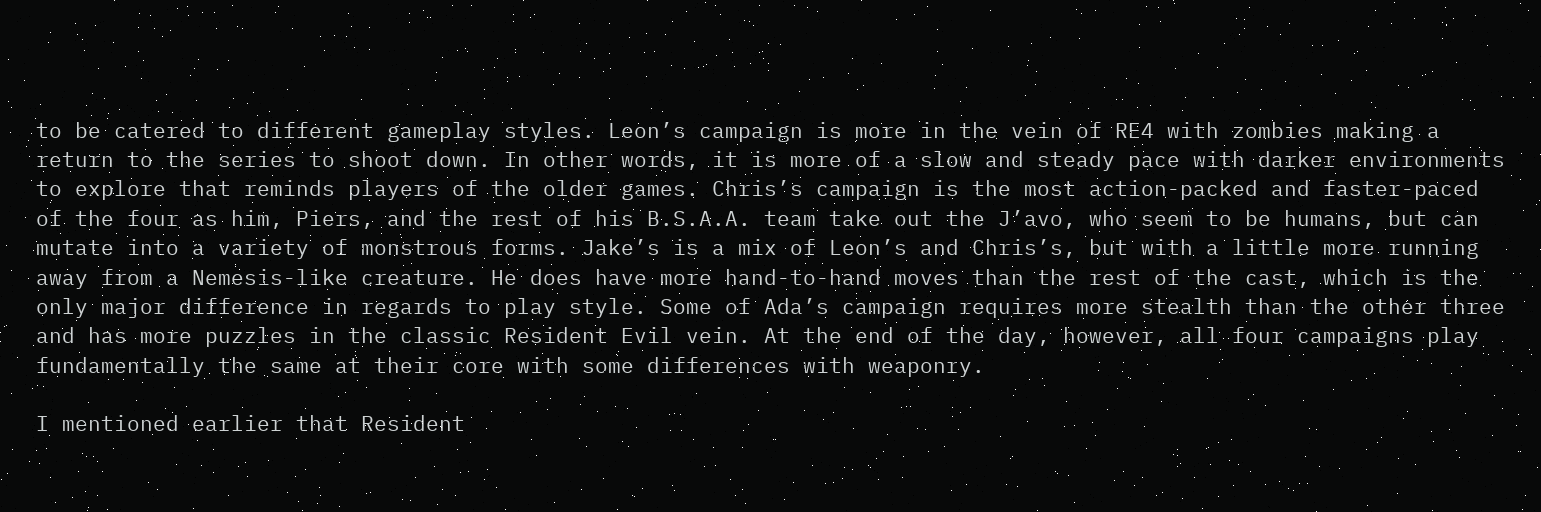to be catered to different gameplay styles. Leon’s campaign is more in the vein of RE4 with zombies making a return to the series to shoot down. In other words, it is more of a slow and steady pace with darker environments to explore that reminds players of the older games. Chris’s campaign is the most action-packed and faster-paced of the four as him, Piers, and the rest of his B.S.A.A. team take out the J’avo, who seem to be humans, but can mutate into a variety of monstrous forms. Jake’s is a mix of Leon’s and Chris’s, but with a little more running away from a Nemesis-like creature. He does have more hand-to-hand moves than the rest of the cast, which is the only major difference in regards to play style. Some of Ada’s campaign requires more stealth than the other three and has more puzzles in the classic Resident Evil vein. At the end of the day, however, all four campaigns play fundamentally the same at their core with some differences with weaponry.

I mentioned earlier that Resident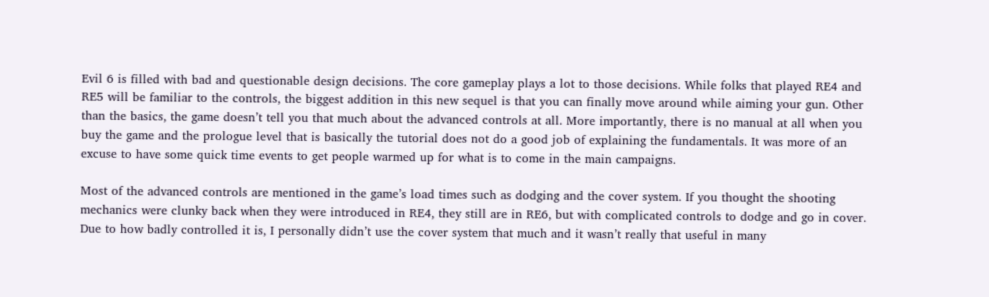Evil 6 is filled with bad and questionable design decisions. The core gameplay plays a lot to those decisions. While folks that played RE4 and RE5 will be familiar to the controls, the biggest addition in this new sequel is that you can finally move around while aiming your gun. Other than the basics, the game doesn’t tell you that much about the advanced controls at all. More importantly, there is no manual at all when you buy the game and the prologue level that is basically the tutorial does not do a good job of explaining the fundamentals. It was more of an excuse to have some quick time events to get people warmed up for what is to come in the main campaigns.

Most of the advanced controls are mentioned in the game’s load times such as dodging and the cover system. If you thought the shooting mechanics were clunky back when they were introduced in RE4, they still are in RE6, but with complicated controls to dodge and go in cover. Due to how badly controlled it is, I personally didn’t use the cover system that much and it wasn’t really that useful in many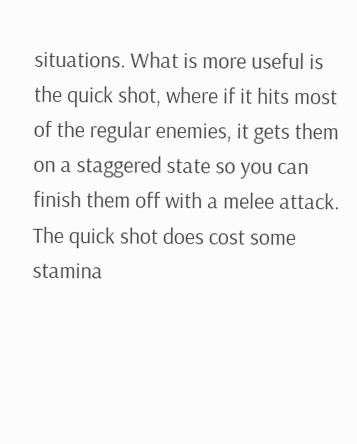situations. What is more useful is the quick shot, where if it hits most of the regular enemies, it gets them on a staggered state so you can finish them off with a melee attack. The quick shot does cost some stamina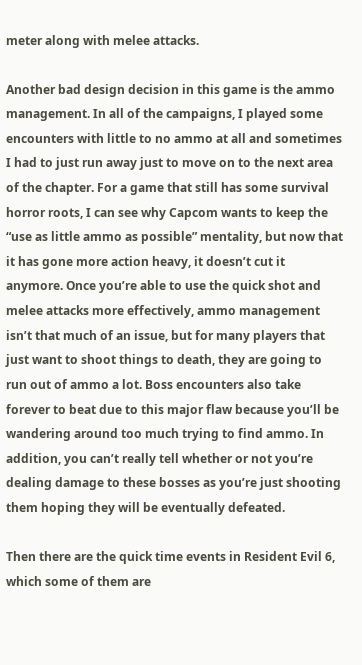meter along with melee attacks.

Another bad design decision in this game is the ammo management. In all of the campaigns, I played some encounters with little to no ammo at all and sometimes I had to just run away just to move on to the next area of the chapter. For a game that still has some survival horror roots, I can see why Capcom wants to keep the “use as little ammo as possible” mentality, but now that it has gone more action heavy, it doesn’t cut it anymore. Once you’re able to use the quick shot and melee attacks more effectively, ammo management isn’t that much of an issue, but for many players that just want to shoot things to death, they are going to run out of ammo a lot. Boss encounters also take forever to beat due to this major flaw because you’ll be wandering around too much trying to find ammo. In addition, you can’t really tell whether or not you’re dealing damage to these bosses as you’re just shooting them hoping they will be eventually defeated.

Then there are the quick time events in Resident Evil 6, which some of them are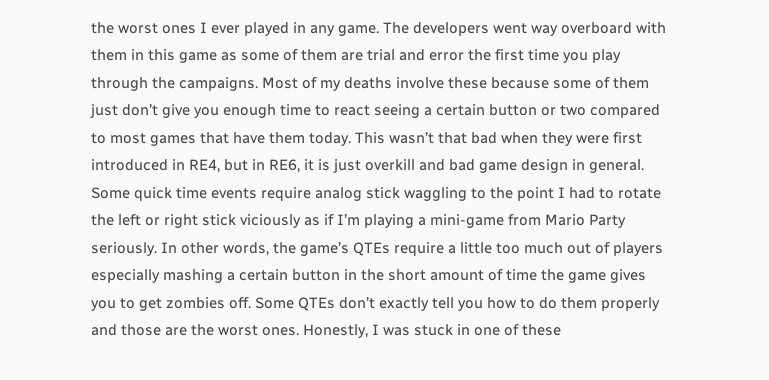the worst ones I ever played in any game. The developers went way overboard with them in this game as some of them are trial and error the first time you play through the campaigns. Most of my deaths involve these because some of them just don’t give you enough time to react seeing a certain button or two compared to most games that have them today. This wasn’t that bad when they were first introduced in RE4, but in RE6, it is just overkill and bad game design in general. Some quick time events require analog stick waggling to the point I had to rotate the left or right stick viciously as if I’m playing a mini-game from Mario Party seriously. In other words, the game’s QTEs require a little too much out of players especially mashing a certain button in the short amount of time the game gives you to get zombies off. Some QTEs don’t exactly tell you how to do them properly and those are the worst ones. Honestly, I was stuck in one of these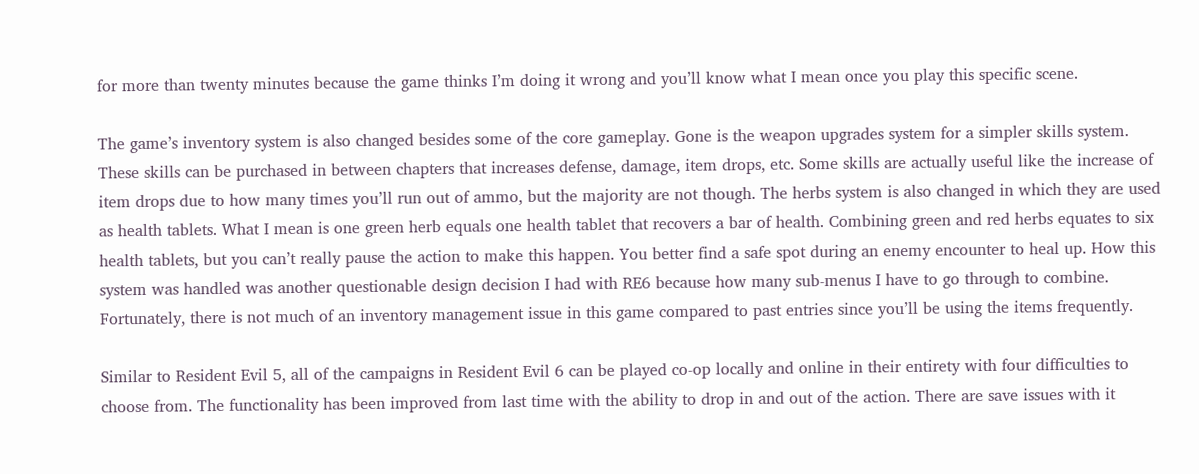for more than twenty minutes because the game thinks I’m doing it wrong and you’ll know what I mean once you play this specific scene.

The game’s inventory system is also changed besides some of the core gameplay. Gone is the weapon upgrades system for a simpler skills system. These skills can be purchased in between chapters that increases defense, damage, item drops, etc. Some skills are actually useful like the increase of item drops due to how many times you’ll run out of ammo, but the majority are not though. The herbs system is also changed in which they are used as health tablets. What I mean is one green herb equals one health tablet that recovers a bar of health. Combining green and red herbs equates to six health tablets, but you can’t really pause the action to make this happen. You better find a safe spot during an enemy encounter to heal up. How this system was handled was another questionable design decision I had with RE6 because how many sub-menus I have to go through to combine. Fortunately, there is not much of an inventory management issue in this game compared to past entries since you’ll be using the items frequently.

Similar to Resident Evil 5, all of the campaigns in Resident Evil 6 can be played co-op locally and online in their entirety with four difficulties to choose from. The functionality has been improved from last time with the ability to drop in and out of the action. There are save issues with it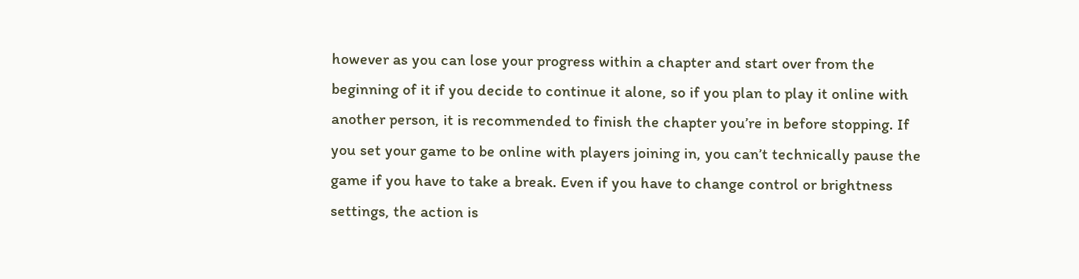however as you can lose your progress within a chapter and start over from the beginning of it if you decide to continue it alone, so if you plan to play it online with another person, it is recommended to finish the chapter you’re in before stopping. If you set your game to be online with players joining in, you can’t technically pause the game if you have to take a break. Even if you have to change control or brightness settings, the action is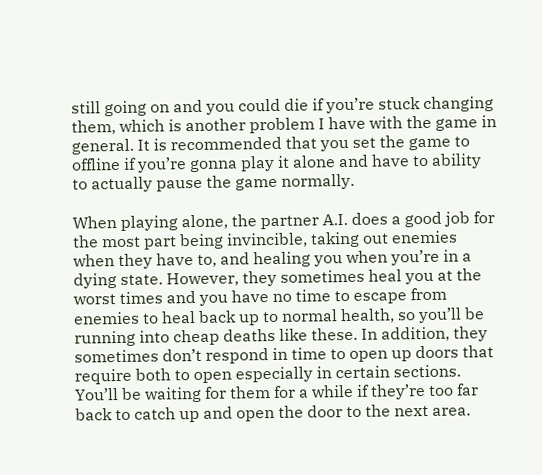still going on and you could die if you’re stuck changing them, which is another problem I have with the game in general. It is recommended that you set the game to offline if you’re gonna play it alone and have to ability to actually pause the game normally.

When playing alone, the partner A.I. does a good job for the most part being invincible, taking out enemies when they have to, and healing you when you’re in a dying state. However, they sometimes heal you at the worst times and you have no time to escape from enemies to heal back up to normal health, so you’ll be running into cheap deaths like these. In addition, they sometimes don’t respond in time to open up doors that require both to open especially in certain sections. You’ll be waiting for them for a while if they’re too far back to catch up and open the door to the next area.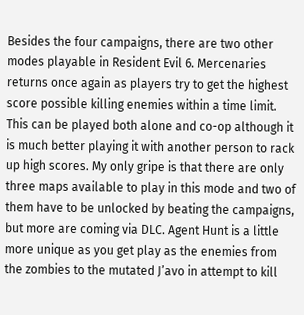Besides the four campaigns, there are two other modes playable in Resident Evil 6. Mercenaries returns once again as players try to get the highest score possible killing enemies within a time limit. This can be played both alone and co-op although it is much better playing it with another person to rack up high scores. My only gripe is that there are only three maps available to play in this mode and two of them have to be unlocked by beating the campaigns, but more are coming via DLC. Agent Hunt is a little more unique as you get play as the enemies from the zombies to the mutated J’avo in attempt to kill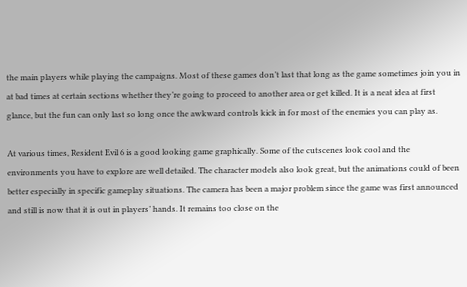the main players while playing the campaigns. Most of these games don’t last that long as the game sometimes join you in at bad times at certain sections whether they’re going to proceed to another area or get killed. It is a neat idea at first glance, but the fun can only last so long once the awkward controls kick in for most of the enemies you can play as.

At various times, Resident Evil 6 is a good looking game graphically. Some of the cutscenes look cool and the environments you have to explore are well detailed. The character models also look great, but the animations could of been better especially in specific gameplay situations. The camera has been a major problem since the game was first announced and still is now that it is out in players’ hands. It remains too close on the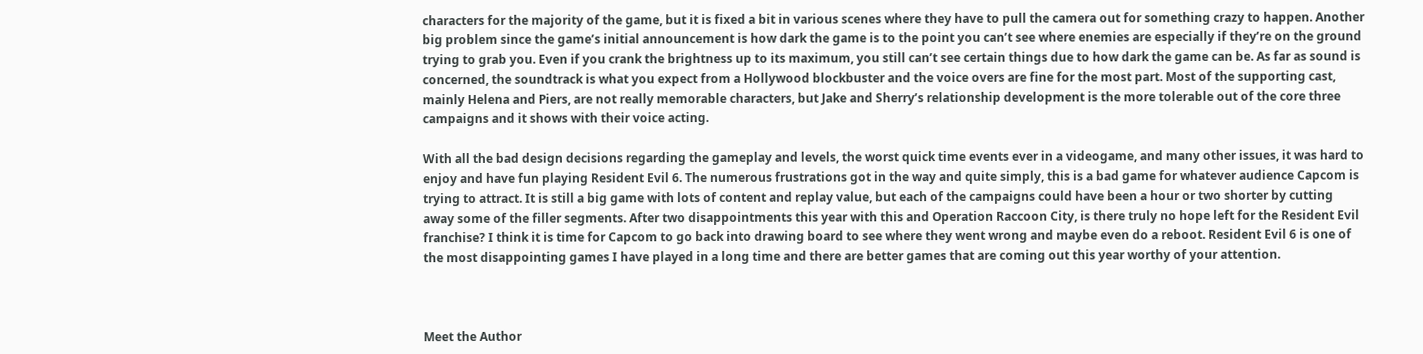characters for the majority of the game, but it is fixed a bit in various scenes where they have to pull the camera out for something crazy to happen. Another big problem since the game’s initial announcement is how dark the game is to the point you can’t see where enemies are especially if they’re on the ground trying to grab you. Even if you crank the brightness up to its maximum, you still can’t see certain things due to how dark the game can be. As far as sound is concerned, the soundtrack is what you expect from a Hollywood blockbuster and the voice overs are fine for the most part. Most of the supporting cast, mainly Helena and Piers, are not really memorable characters, but Jake and Sherry’s relationship development is the more tolerable out of the core three campaigns and it shows with their voice acting.

With all the bad design decisions regarding the gameplay and levels, the worst quick time events ever in a videogame, and many other issues, it was hard to enjoy and have fun playing Resident Evil 6. The numerous frustrations got in the way and quite simply, this is a bad game for whatever audience Capcom is trying to attract. It is still a big game with lots of content and replay value, but each of the campaigns could have been a hour or two shorter by cutting away some of the filler segments. After two disappointments this year with this and Operation Raccoon City, is there truly no hope left for the Resident Evil franchise? I think it is time for Capcom to go back into drawing board to see where they went wrong and maybe even do a reboot. Resident Evil 6 is one of the most disappointing games I have played in a long time and there are better games that are coming out this year worthy of your attention.



Meet the Author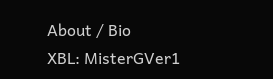About / Bio
XBL: MisterGVer1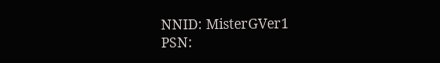NNID: MisterGVer1
PSN: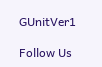GUnitVer1

Follow Us